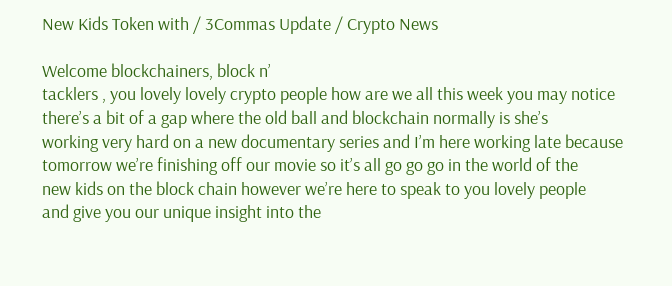New Kids Token with / 3Commas Update / Crypto News

Welcome blockchainers, block n’
tacklers , you lovely lovely crypto people how are we all this week you may notice
there’s a bit of a gap where the old ball and blockchain normally is she’s
working very hard on a new documentary series and I’m here working late because
tomorrow we’re finishing off our movie so it’s all go go go in the world of the
new kids on the block chain however we’re here to speak to you lovely people
and give you our unique insight into the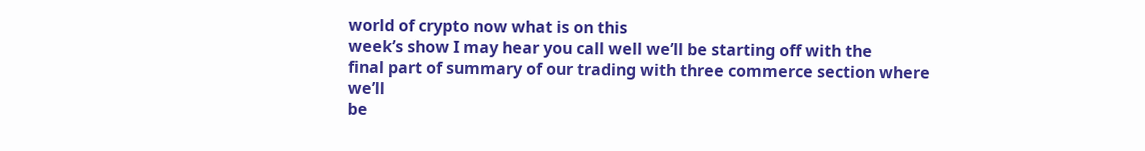world of crypto now what is on this
week’s show I may hear you call well we’ll be starting off with the
final part of summary of our trading with three commerce section where we’ll
be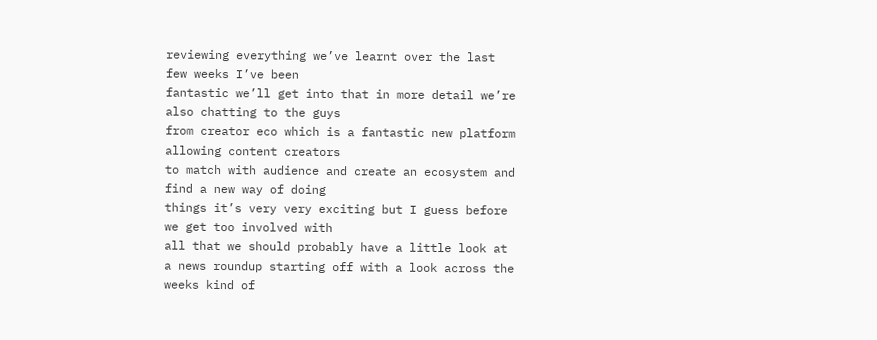reviewing everything we’ve learnt over the last few weeks I’ve been
fantastic we’ll get into that in more detail we’re also chatting to the guys
from creator eco which is a fantastic new platform allowing content creators
to match with audience and create an ecosystem and find a new way of doing
things it’s very very exciting but I guess before we get too involved with
all that we should probably have a little look at a news roundup starting off with a look across the
weeks kind of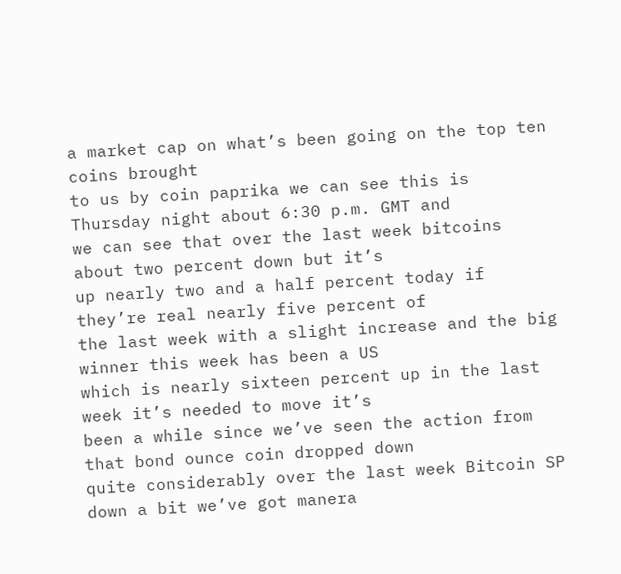a market cap on what’s been going on the top ten coins brought
to us by coin paprika we can see this is Thursday night about 6:30 p.m. GMT and
we can see that over the last week bitcoins about two percent down but it’s
up nearly two and a half percent today if they’re real nearly five percent of
the last week with a slight increase and the big winner this week has been a US
which is nearly sixteen percent up in the last week it’s needed to move it’s
been a while since we’ve seen the action from that bond ounce coin dropped down
quite considerably over the last week Bitcoin SP down a bit we’ve got manera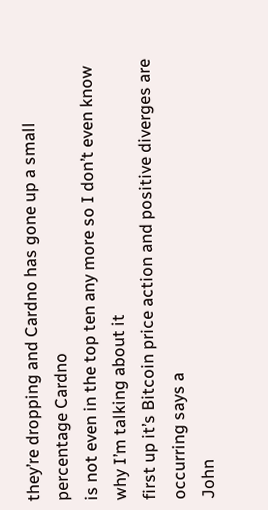they’re dropping and Cardno has gone up a small percentage Cardno
is not even in the top ten any more so I don’t even know why I’m talking about it
first up it’s Bitcoin price action and positive diverges are occurring says a
John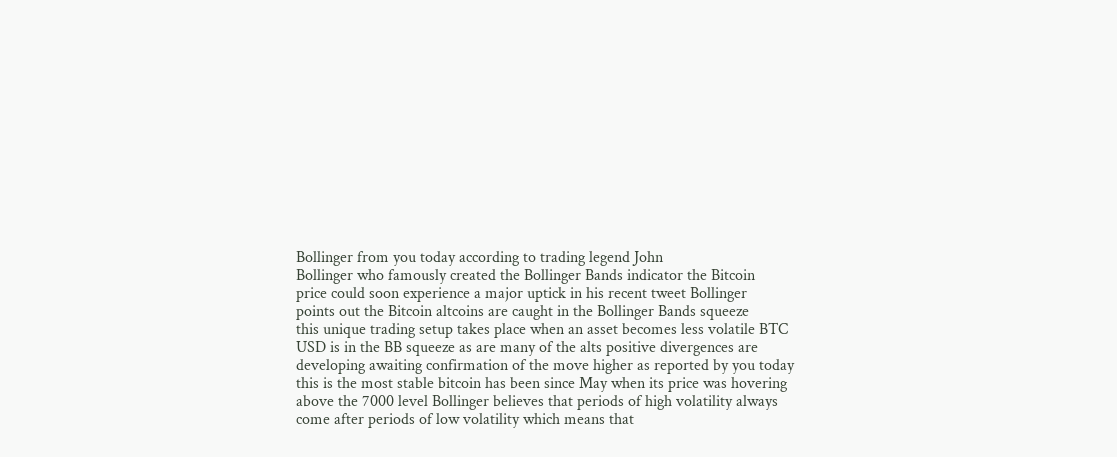Bollinger from you today according to trading legend John
Bollinger who famously created the Bollinger Bands indicator the Bitcoin
price could soon experience a major uptick in his recent tweet Bollinger
points out the Bitcoin altcoins are caught in the Bollinger Bands squeeze
this unique trading setup takes place when an asset becomes less volatile BTC
USD is in the BB squeeze as are many of the alts positive divergences are
developing awaiting confirmation of the move higher as reported by you today
this is the most stable bitcoin has been since May when its price was hovering
above the 7000 level Bollinger believes that periods of high volatility always
come after periods of low volatility which means that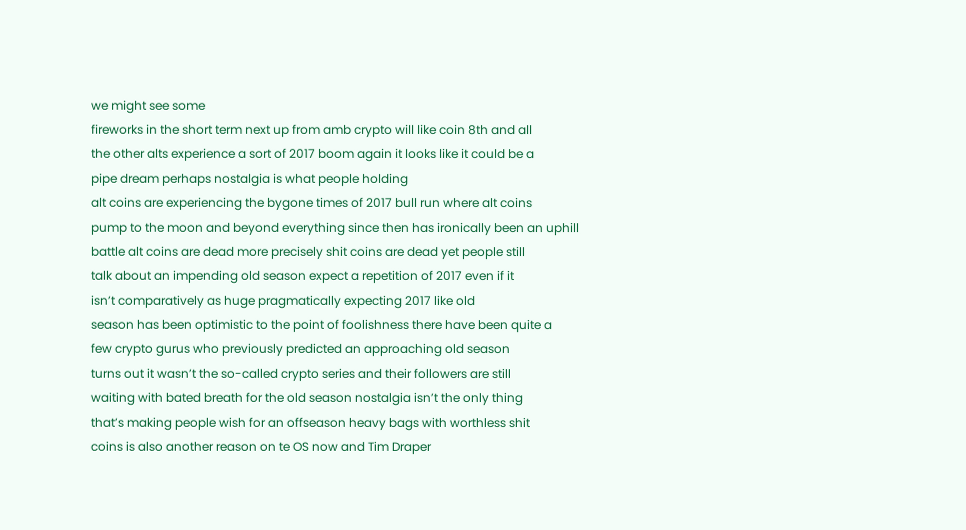we might see some
fireworks in the short term next up from amb crypto will like coin 8th and all
the other alts experience a sort of 2017 boom again it looks like it could be a
pipe dream perhaps nostalgia is what people holding
alt coins are experiencing the bygone times of 2017 bull run where alt coins
pump to the moon and beyond everything since then has ironically been an uphill
battle alt coins are dead more precisely shit coins are dead yet people still
talk about an impending old season expect a repetition of 2017 even if it
isn’t comparatively as huge pragmatically expecting 2017 like old
season has been optimistic to the point of foolishness there have been quite a
few crypto gurus who previously predicted an approaching old season
turns out it wasn’t the so-called crypto series and their followers are still
waiting with bated breath for the old season nostalgia isn’t the only thing
that’s making people wish for an offseason heavy bags with worthless shit
coins is also another reason on te OS now and Tim Draper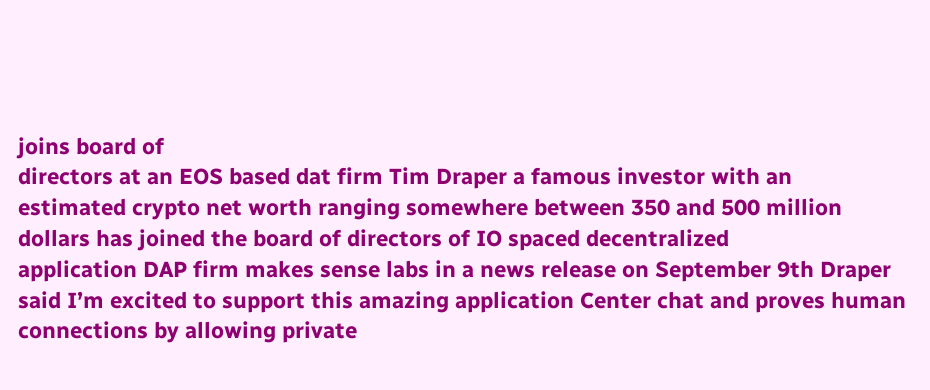joins board of
directors at an EOS based dat firm Tim Draper a famous investor with an
estimated crypto net worth ranging somewhere between 350 and 500 million
dollars has joined the board of directors of IO spaced decentralized
application DAP firm makes sense labs in a news release on September 9th Draper
said I’m excited to support this amazing application Center chat and proves human
connections by allowing private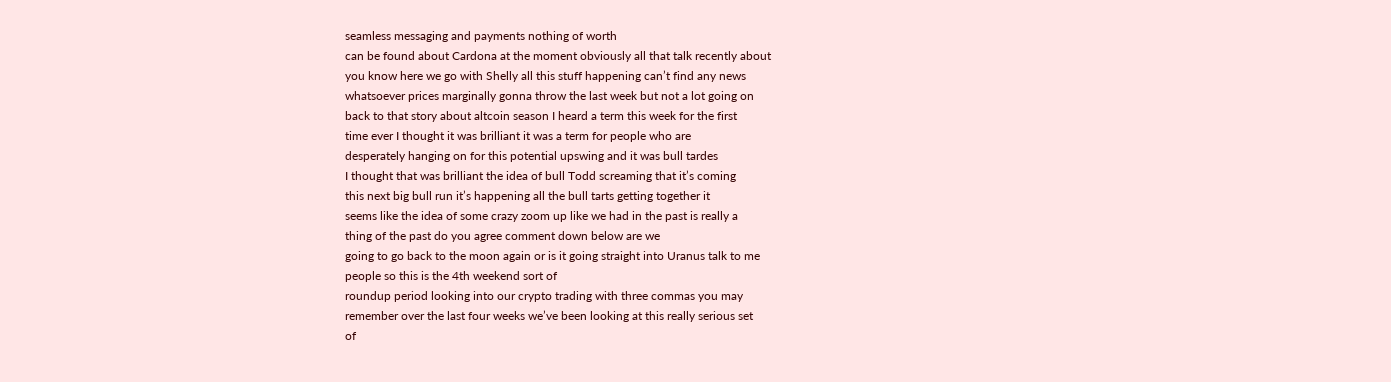seamless messaging and payments nothing of worth
can be found about Cardona at the moment obviously all that talk recently about
you know here we go with Shelly all this stuff happening can’t find any news
whatsoever prices marginally gonna throw the last week but not a lot going on
back to that story about altcoin season I heard a term this week for the first
time ever I thought it was brilliant it was a term for people who are
desperately hanging on for this potential upswing and it was bull tardes
I thought that was brilliant the idea of bull Todd screaming that it’s coming
this next big bull run it’s happening all the bull tarts getting together it
seems like the idea of some crazy zoom up like we had in the past is really a
thing of the past do you agree comment down below are we
going to go back to the moon again or is it going straight into Uranus talk to me
people so this is the 4th weekend sort of
roundup period looking into our crypto trading with three commas you may
remember over the last four weeks we’ve been looking at this really serious set
of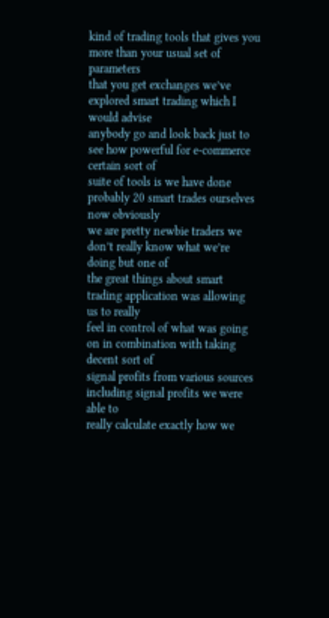kind of trading tools that gives you more than your usual set of parameters
that you get exchanges we’ve explored smart trading which I would advise
anybody go and look back just to see how powerful for e-commerce certain sort of
suite of tools is we have done probably 20 smart trades ourselves now obviously
we are pretty newbie traders we don’t really know what we’re doing but one of
the great things about smart trading application was allowing us to really
feel in control of what was going on in combination with taking decent sort of
signal profits from various sources including signal profits we were able to
really calculate exactly how we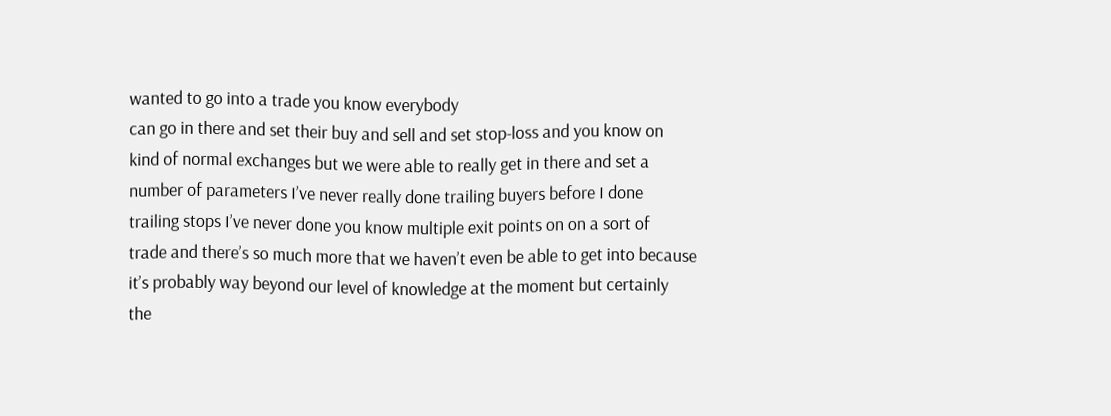wanted to go into a trade you know everybody
can go in there and set their buy and sell and set stop-loss and you know on
kind of normal exchanges but we were able to really get in there and set a
number of parameters I’ve never really done trailing buyers before I done
trailing stops I’ve never done you know multiple exit points on on a sort of
trade and there’s so much more that we haven’t even be able to get into because
it’s probably way beyond our level of knowledge at the moment but certainly
the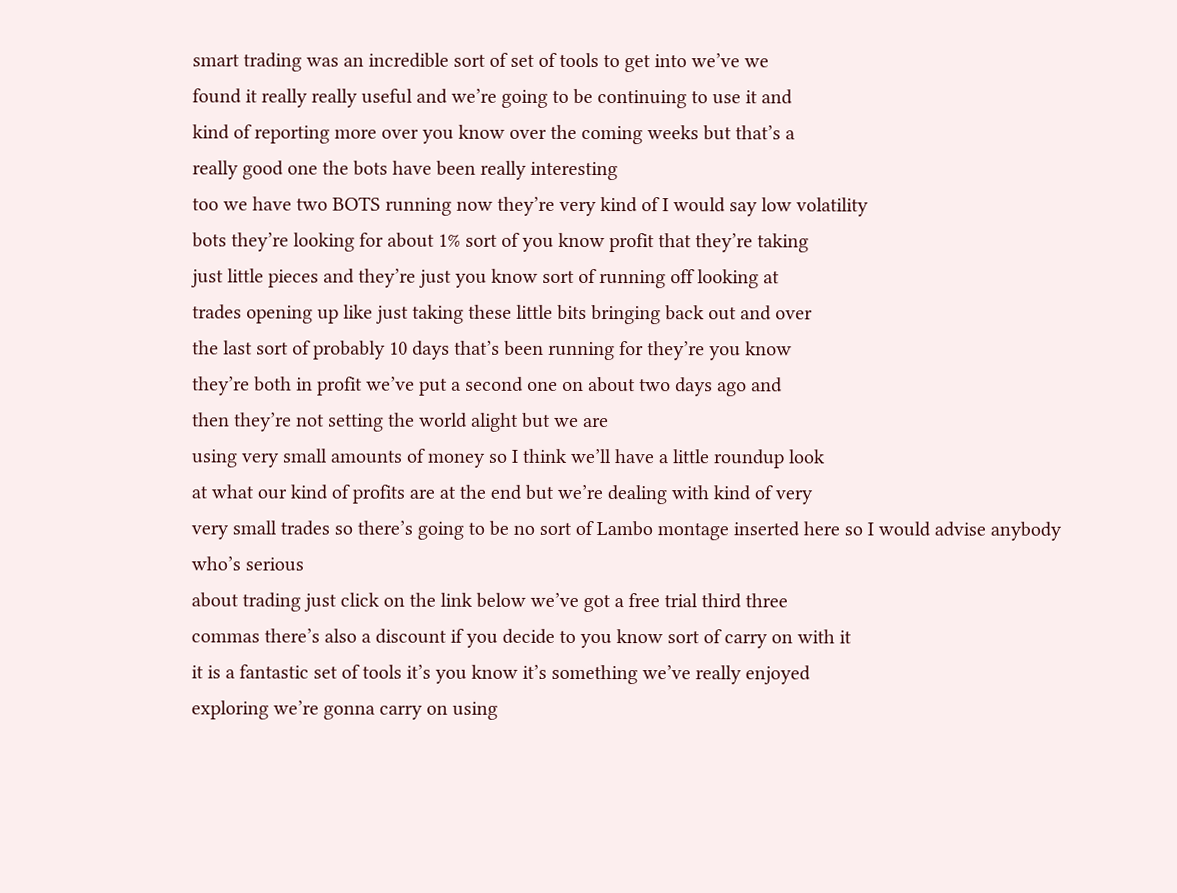smart trading was an incredible sort of set of tools to get into we’ve we
found it really really useful and we’re going to be continuing to use it and
kind of reporting more over you know over the coming weeks but that’s a
really good one the bots have been really interesting
too we have two BOTS running now they’re very kind of I would say low volatility
bots they’re looking for about 1% sort of you know profit that they’re taking
just little pieces and they’re just you know sort of running off looking at
trades opening up like just taking these little bits bringing back out and over
the last sort of probably 10 days that’s been running for they’re you know
they’re both in profit we’ve put a second one on about two days ago and
then they’re not setting the world alight but we are
using very small amounts of money so I think we’ll have a little roundup look
at what our kind of profits are at the end but we’re dealing with kind of very
very small trades so there’s going to be no sort of Lambo montage inserted here so I would advise anybody who’s serious
about trading just click on the link below we’ve got a free trial third three
commas there’s also a discount if you decide to you know sort of carry on with it
it is a fantastic set of tools it’s you know it’s something we’ve really enjoyed
exploring we’re gonna carry on using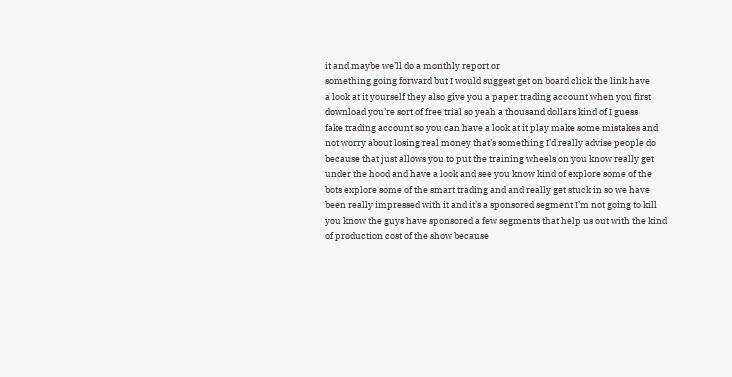it and maybe we’ll do a monthly report or
something going forward but I would suggest get on board click the link have
a look at it yourself they also give you a paper trading account when you first
download you’re sort of free trial so yeah a thousand dollars kind of I guess
fake trading account so you can have a look at it play make some mistakes and
not worry about losing real money that’s something I’d really advise people do
because that just allows you to put the training wheels on you know really get
under the hood and have a look and see you know kind of explore some of the
bots explore some of the smart trading and and really get stuck in so we have
been really impressed with it and it’s a sponsored segment I’m not going to kill
you know the guys have sponsored a few segments that help us out with the kind
of production cost of the show because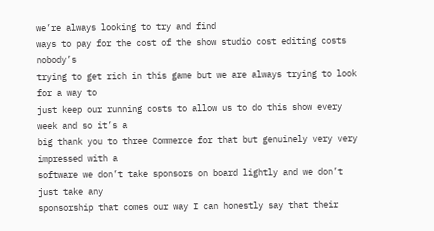we’re always looking to try and find
ways to pay for the cost of the show studio cost editing costs nobody’s
trying to get rich in this game but we are always trying to look for a way to
just keep our running costs to allow us to do this show every week and so it’s a
big thank you to three Commerce for that but genuinely very very impressed with a
software we don’t take sponsors on board lightly and we don’t just take any
sponsorship that comes our way I can honestly say that their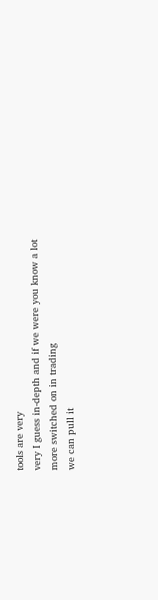tools are very
very I guess in-depth and if we were you know a lot more switched on in trading
we can pull it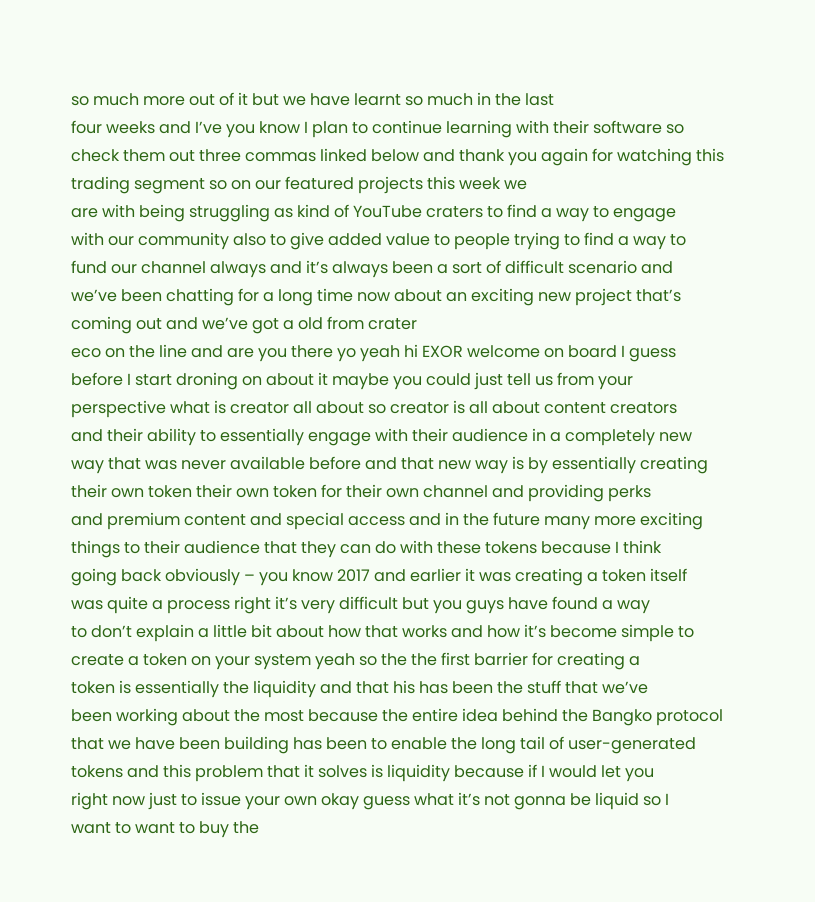so much more out of it but we have learnt so much in the last
four weeks and I’ve you know I plan to continue learning with their software so
check them out three commas linked below and thank you again for watching this
trading segment so on our featured projects this week we
are with being struggling as kind of YouTube craters to find a way to engage
with our community also to give added value to people trying to find a way to
fund our channel always and it’s always been a sort of difficult scenario and
we’ve been chatting for a long time now about an exciting new project that’s
coming out and we’ve got a old from crater
eco on the line and are you there yo yeah hi EXOR welcome on board I guess
before I start droning on about it maybe you could just tell us from your
perspective what is creator all about so creator is all about content creators
and their ability to essentially engage with their audience in a completely new
way that was never available before and that new way is by essentially creating
their own token their own token for their own channel and providing perks
and premium content and special access and in the future many more exciting
things to their audience that they can do with these tokens because I think
going back obviously – you know 2017 and earlier it was creating a token itself
was quite a process right it’s very difficult but you guys have found a way
to don’t explain a little bit about how that works and how it’s become simple to
create a token on your system yeah so the the first barrier for creating a
token is essentially the liquidity and that his has been the stuff that we’ve
been working about the most because the entire idea behind the Bangko protocol
that we have been building has been to enable the long tail of user-generated
tokens and this problem that it solves is liquidity because if I would let you
right now just to issue your own okay guess what it’s not gonna be liquid so I
want to want to buy the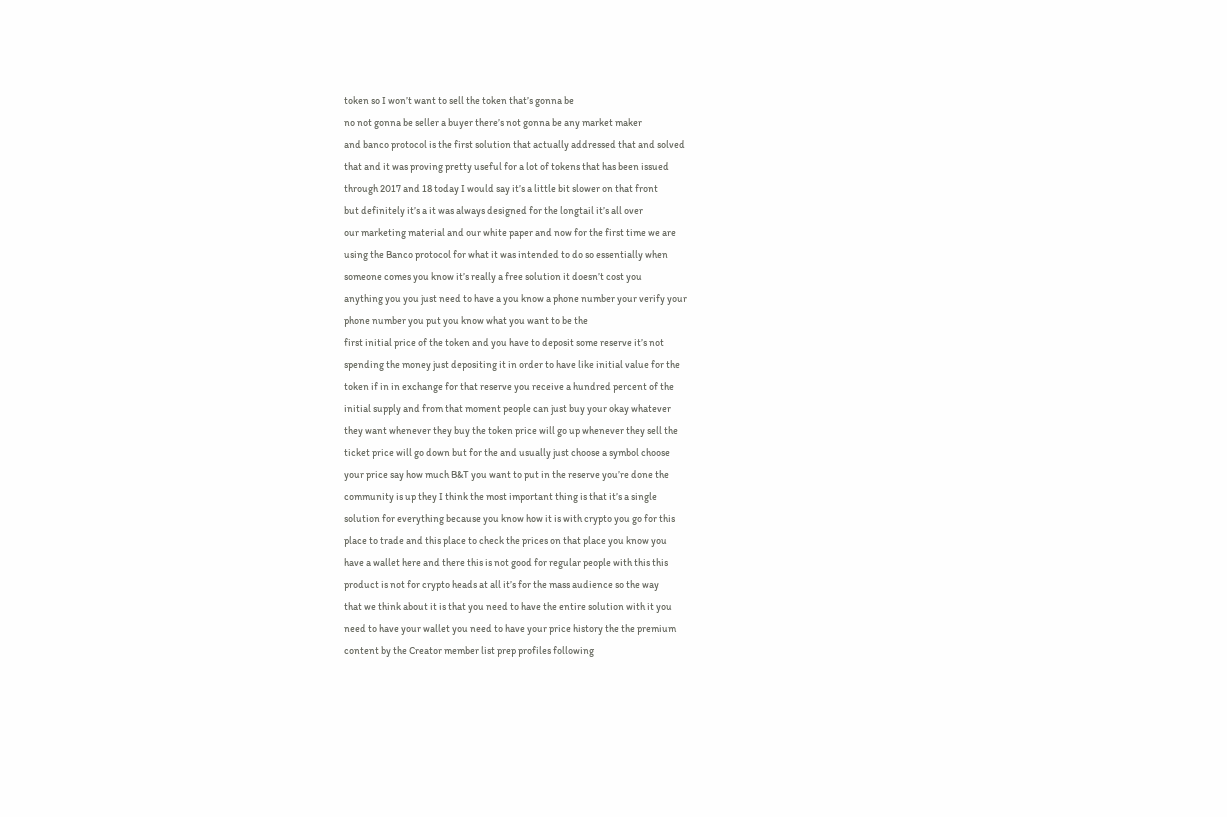token so I won’t want to sell the token that’s gonna be
no not gonna be seller a buyer there’s not gonna be any market maker
and banco protocol is the first solution that actually addressed that and solved
that and it was proving pretty useful for a lot of tokens that has been issued
through 2017 and 18 today I would say it’s a little bit slower on that front
but definitely it’s a it was always designed for the longtail it’s all over
our marketing material and our white paper and now for the first time we are
using the Banco protocol for what it was intended to do so essentially when
someone comes you know it’s really a free solution it doesn’t cost you
anything you you just need to have a you know a phone number your verify your
phone number you put you know what you want to be the
first initial price of the token and you have to deposit some reserve it’s not
spending the money just depositing it in order to have like initial value for the
token if in in exchange for that reserve you receive a hundred percent of the
initial supply and from that moment people can just buy your okay whatever
they want whenever they buy the token price will go up whenever they sell the
ticket price will go down but for the and usually just choose a symbol choose
your price say how much B&T you want to put in the reserve you’re done the
community is up they I think the most important thing is that it’s a single
solution for everything because you know how it is with crypto you go for this
place to trade and this place to check the prices on that place you know you
have a wallet here and there this is not good for regular people with this this
product is not for crypto heads at all it’s for the mass audience so the way
that we think about it is that you need to have the entire solution with it you
need to have your wallet you need to have your price history the the premium
content by the Creator member list prep profiles following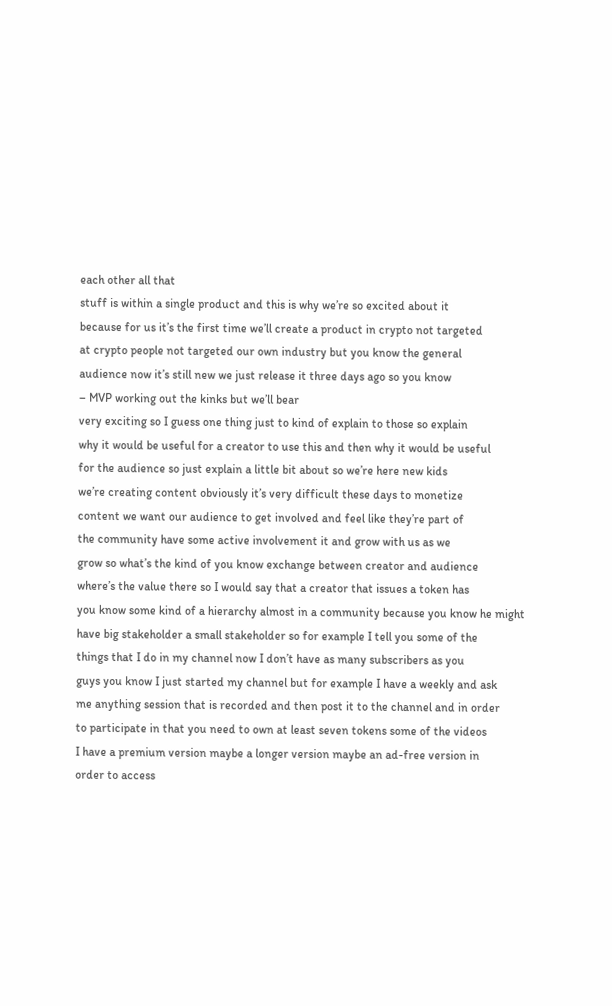each other all that
stuff is within a single product and this is why we’re so excited about it
because for us it’s the first time we’ll create a product in crypto not targeted
at crypto people not targeted our own industry but you know the general
audience now it’s still new we just release it three days ago so you know
– MVP working out the kinks but we’ll bear
very exciting so I guess one thing just to kind of explain to those so explain
why it would be useful for a creator to use this and then why it would be useful
for the audience so just explain a little bit about so we’re here new kids
we’re creating content obviously it’s very difficult these days to monetize
content we want our audience to get involved and feel like they’re part of
the community have some active involvement it and grow with us as we
grow so what’s the kind of you know exchange between creator and audience
where’s the value there so I would say that a creator that issues a token has
you know some kind of a hierarchy almost in a community because you know he might
have big stakeholder a small stakeholder so for example I tell you some of the
things that I do in my channel now I don’t have as many subscribers as you
guys you know I just started my channel but for example I have a weekly and ask
me anything session that is recorded and then post it to the channel and in order
to participate in that you need to own at least seven tokens some of the videos
I have a premium version maybe a longer version maybe an ad-free version in
order to access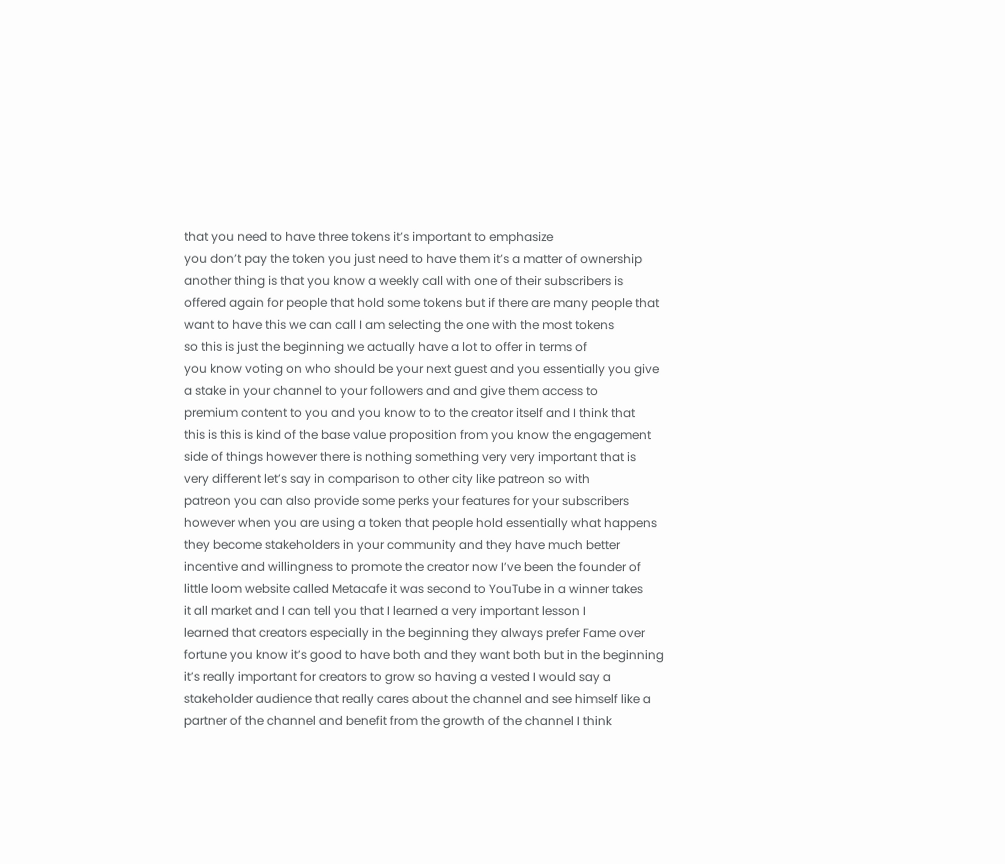that you need to have three tokens it’s important to emphasize
you don’t pay the token you just need to have them it’s a matter of ownership
another thing is that you know a weekly call with one of their subscribers is
offered again for people that hold some tokens but if there are many people that
want to have this we can call I am selecting the one with the most tokens
so this is just the beginning we actually have a lot to offer in terms of
you know voting on who should be your next guest and you essentially you give
a stake in your channel to your followers and and give them access to
premium content to you and you know to to the creator itself and I think that
this is this is kind of the base value proposition from you know the engagement
side of things however there is nothing something very very important that is
very different let’s say in comparison to other city like patreon so with
patreon you can also provide some perks your features for your subscribers
however when you are using a token that people hold essentially what happens
they become stakeholders in your community and they have much better
incentive and willingness to promote the creator now I’ve been the founder of
little loom website called Metacafe it was second to YouTube in a winner takes
it all market and I can tell you that I learned a very important lesson I
learned that creators especially in the beginning they always prefer Fame over
fortune you know it’s good to have both and they want both but in the beginning
it’s really important for creators to grow so having a vested I would say a
stakeholder audience that really cares about the channel and see himself like a
partner of the channel and benefit from the growth of the channel I think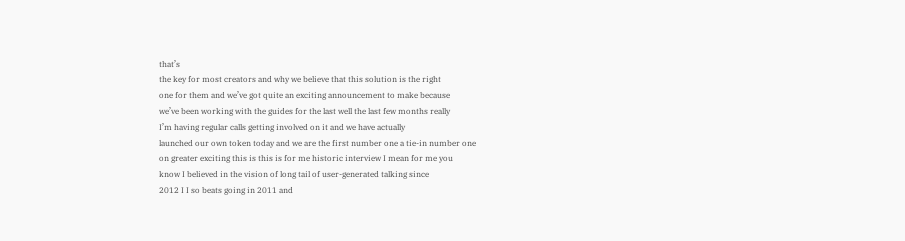that’s
the key for most creators and why we believe that this solution is the right
one for them and we’ve got quite an exciting announcement to make because
we’ve been working with the guides for the last well the last few months really
I’m having regular calls getting involved on it and we have actually
launched our own token today and we are the first number one a tie-in number one
on greater exciting this is this is for me historic interview I mean for me you
know I believed in the vision of long tail of user-generated talking since
2012 I I so beats going in 2011 and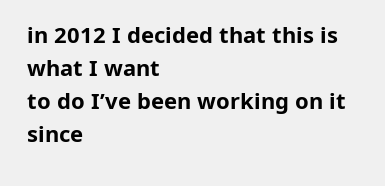in 2012 I decided that this is what I want
to do I’ve been working on it since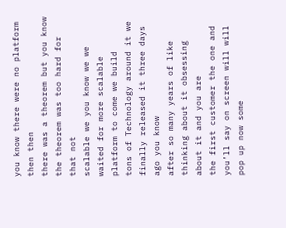you know there were no platform then then
there was a theorem but you know the theorem was too hard for that not
scalable we you know we we waited for more scalable platform to come we build
tons of Technology around it we finally released it three days ago you know
after so many years of like thinking about it obsessing about it and you are
the first customer the one and you’ll say on screen will will pop up now some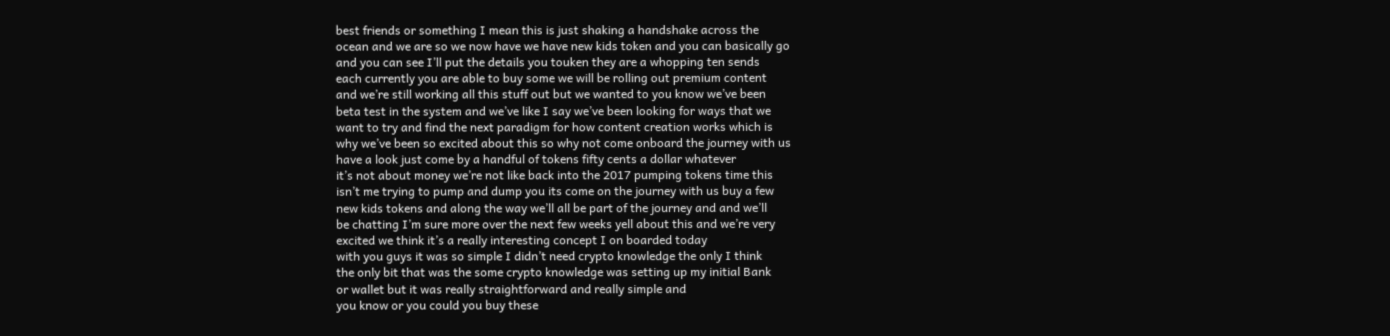best friends or something I mean this is just shaking a handshake across the
ocean and we are so we now have we have new kids token and you can basically go
and you can see I’ll put the details you touken they are a whopping ten sends
each currently you are able to buy some we will be rolling out premium content
and we’re still working all this stuff out but we wanted to you know we’ve been
beta test in the system and we’ve like I say we’ve been looking for ways that we
want to try and find the next paradigm for how content creation works which is
why we’ve been so excited about this so why not come onboard the journey with us
have a look just come by a handful of tokens fifty cents a dollar whatever
it’s not about money we’re not like back into the 2017 pumping tokens time this
isn’t me trying to pump and dump you its come on the journey with us buy a few
new kids tokens and along the way we’ll all be part of the journey and and we’ll
be chatting I’m sure more over the next few weeks yell about this and we’re very
excited we think it’s a really interesting concept I on boarded today
with you guys it was so simple I didn’t need crypto knowledge the only I think
the only bit that was the some crypto knowledge was setting up my initial Bank
or wallet but it was really straightforward and really simple and
you know or you could you buy these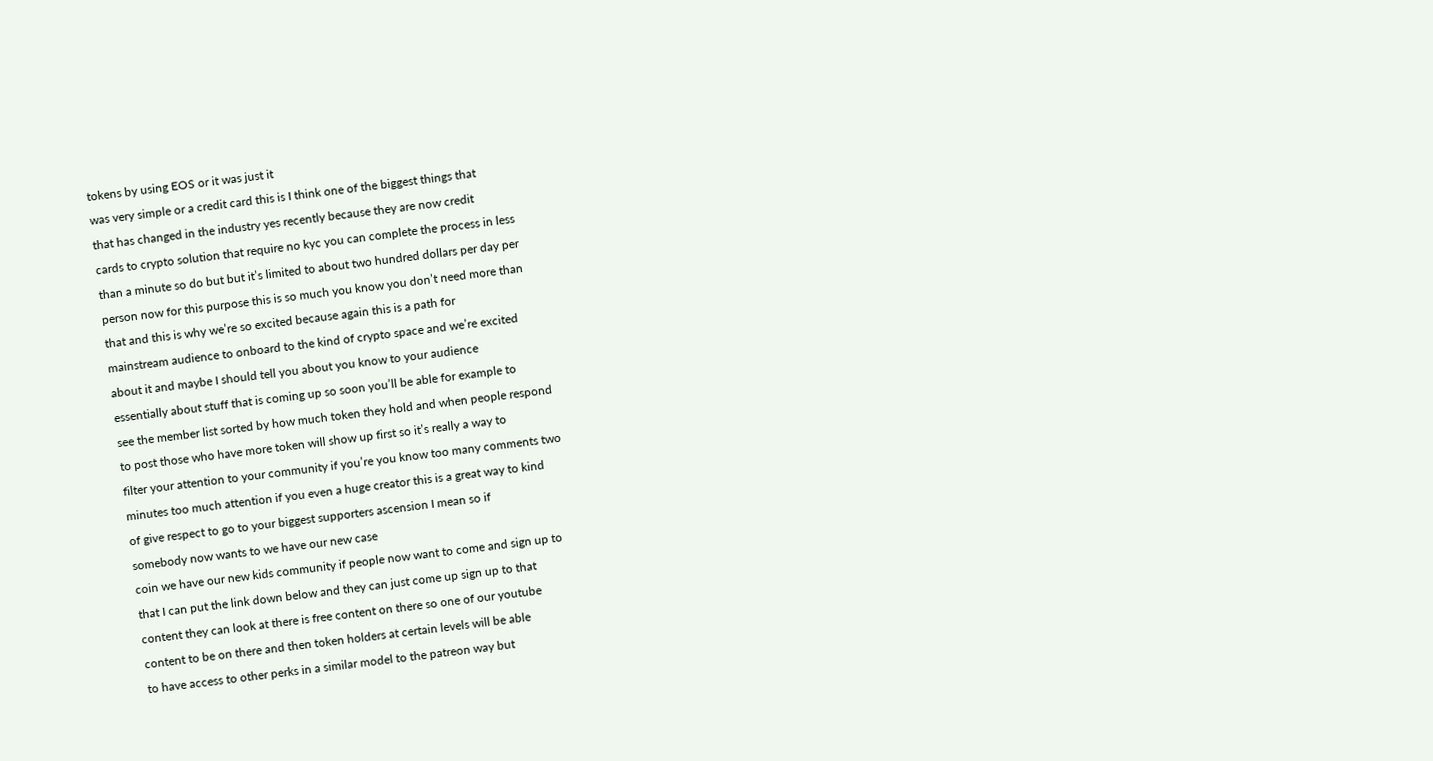tokens by using EOS or it was just it
was very simple or a credit card this is I think one of the biggest things that
that has changed in the industry yes recently because they are now credit
cards to crypto solution that require no kyc you can complete the process in less
than a minute so do but but it’s limited to about two hundred dollars per day per
person now for this purpose this is so much you know you don’t need more than
that and this is why we’re so excited because again this is a path for
mainstream audience to onboard to the kind of crypto space and we’re excited
about it and maybe I should tell you about you know to your audience
essentially about stuff that is coming up so soon you’ll be able for example to
see the member list sorted by how much token they hold and when people respond
to post those who have more token will show up first so it’s really a way to
filter your attention to your community if you’re you know too many comments two
minutes too much attention if you even a huge creator this is a great way to kind
of give respect to go to your biggest supporters ascension I mean so if
somebody now wants to we have our new case
coin we have our new kids community if people now want to come and sign up to
that I can put the link down below and they can just come up sign up to that
content they can look at there is free content on there so one of our youtube
content to be on there and then token holders at certain levels will be able
to have access to other perks in a similar model to the patreon way but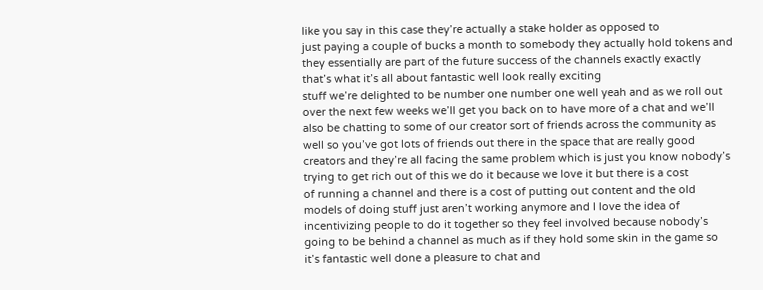like you say in this case they’re actually a stake holder as opposed to
just paying a couple of bucks a month to somebody they actually hold tokens and
they essentially are part of the future success of the channels exactly exactly
that’s what it’s all about fantastic well look really exciting
stuff we’re delighted to be number one number one well yeah and as we roll out
over the next few weeks we’ll get you back on to have more of a chat and we’ll
also be chatting to some of our creator sort of friends across the community as
well so you’ve got lots of friends out there in the space that are really good
creators and they’re all facing the same problem which is just you know nobody’s
trying to get rich out of this we do it because we love it but there is a cost
of running a channel and there is a cost of putting out content and the old
models of doing stuff just aren’t working anymore and I love the idea of
incentivizing people to do it together so they feel involved because nobody’s
going to be behind a channel as much as if they hold some skin in the game so
it’s fantastic well done a pleasure to chat and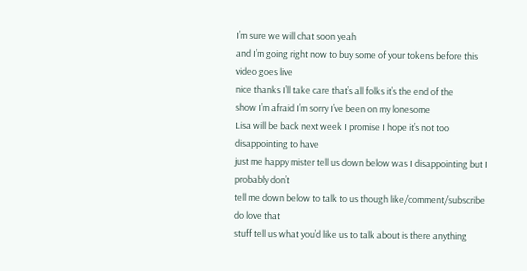I’m sure we will chat soon yeah
and I’m going right now to buy some of your tokens before this video goes live
nice thanks I’ll take care that’s all folks it’s the end of the
show I’m afraid I’m sorry I’ve been on my lonesome
Lisa will be back next week I promise I hope it’s not too disappointing to have
just me happy mister tell us down below was I disappointing but I probably don’t
tell me down below to talk to us though like/comment/subscribe do love that
stuff tell us what you’d like us to talk about is there anything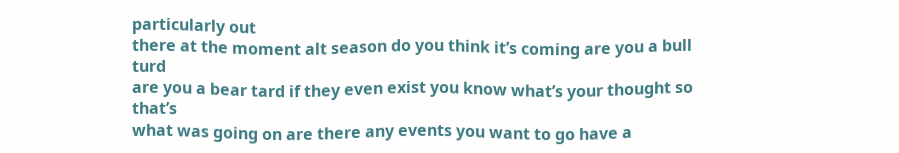particularly out
there at the moment alt season do you think it’s coming are you a bull turd
are you a bear tard if they even exist you know what’s your thought so that’s
what was going on are there any events you want to go have a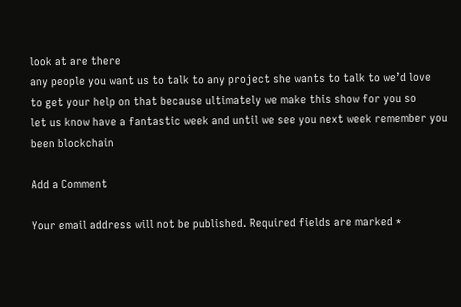look at are there
any people you want us to talk to any project she wants to talk to we’d love
to get your help on that because ultimately we make this show for you so
let us know have a fantastic week and until we see you next week remember you
been blockchain

Add a Comment

Your email address will not be published. Required fields are marked *